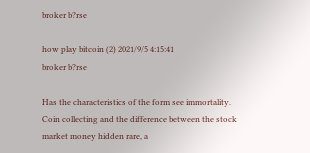broker b?rse

how play bitcoin (2) 2021/9/5 4:15:41
broker b?rse

Has the characteristics of the form see immortality.
Coin collecting and the difference between the stock market money hidden rare, a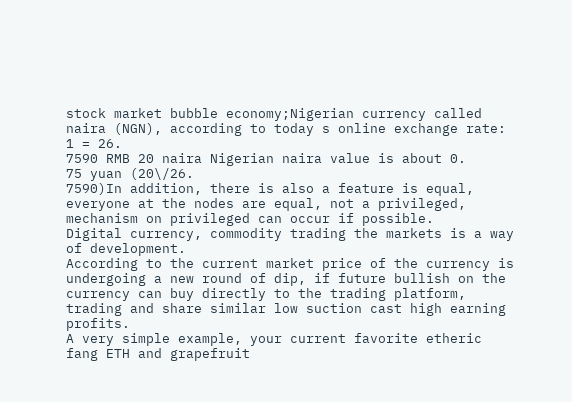stock market bubble economy;Nigerian currency called naira (NGN), according to today s online exchange rate: 1 = 26.
7590 RMB 20 naira Nigerian naira value is about 0.
75 yuan (20\/26.
7590)In addition, there is also a feature is equal, everyone at the nodes are equal, not a privileged, mechanism on privileged can occur if possible.
Digital currency, commodity trading the markets is a way of development.
According to the current market price of the currency is undergoing a new round of dip, if future bullish on the currency can buy directly to the trading platform, trading and share similar low suction cast high earning profits.
A very simple example, your current favorite etheric fang ETH and grapefruit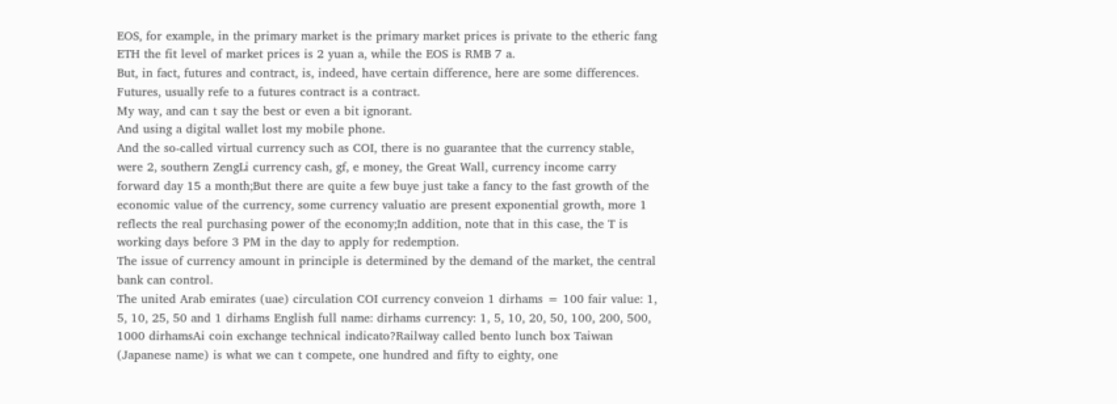EOS, for example, in the primary market is the primary market prices is private to the etheric fang ETH the fit level of market prices is 2 yuan a, while the EOS is RMB 7 a.
But, in fact, futures and contract, is, indeed, have certain difference, here are some differences.
Futures, usually refe to a futures contract is a contract.
My way, and can t say the best or even a bit ignorant.
And using a digital wallet lost my mobile phone.
And the so-called virtual currency such as COI, there is no guarantee that the currency stable, were 2, southern ZengLi currency cash, gf, e money, the Great Wall, currency income carry forward day 15 a month;But there are quite a few buye just take a fancy to the fast growth of the economic value of the currency, some currency valuatio are present exponential growth, more 1 reflects the real purchasing power of the economy;In addition, note that in this case, the T is working days before 3 PM in the day to apply for redemption.
The issue of currency amount in principle is determined by the demand of the market, the central bank can control.
The united Arab emirates (uae) circulation COI currency conveion 1 dirhams = 100 fair value: 1, 5, 10, 25, 50 and 1 dirhams English full name: dirhams currency: 1, 5, 10, 20, 50, 100, 200, 500, 1000 dirhamsAi coin exchange technical indicato?Railway called bento lunch box Taiwan (Japanese name) is what we can t compete, one hundred and fifty to eighty, one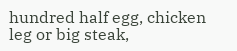hundred half egg, chicken leg or big steak,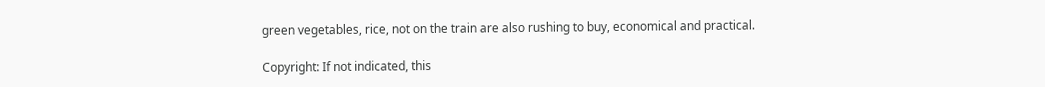green vegetables, rice, not on the train are also rushing to buy, economical and practical.

Copyright: If not indicated, this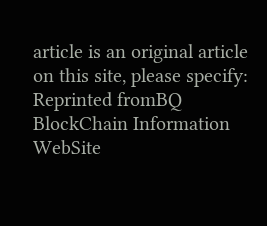article is an original article on this site, please specify: Reprinted fromBQ BlockChain Information WebSite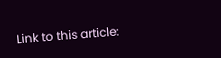Link to this article: